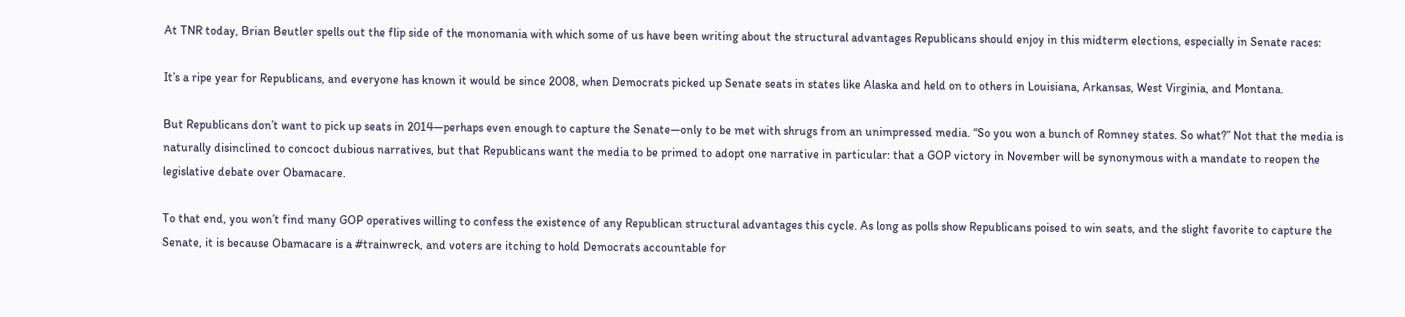At TNR today, Brian Beutler spells out the flip side of the monomania with which some of us have been writing about the structural advantages Republicans should enjoy in this midterm elections, especially in Senate races:

It’s a ripe year for Republicans, and everyone has known it would be since 2008, when Democrats picked up Senate seats in states like Alaska and held on to others in Louisiana, Arkansas, West Virginia, and Montana.

But Republicans don’t want to pick up seats in 2014—perhaps even enough to capture the Senate—only to be met with shrugs from an unimpressed media. “So you won a bunch of Romney states. So what?” Not that the media is naturally disinclined to concoct dubious narratives, but that Republicans want the media to be primed to adopt one narrative in particular: that a GOP victory in November will be synonymous with a mandate to reopen the legislative debate over Obamacare.

To that end, you won’t find many GOP operatives willing to confess the existence of any Republican structural advantages this cycle. As long as polls show Republicans poised to win seats, and the slight favorite to capture the Senate, it is because Obamacare is a #trainwreck, and voters are itching to hold Democrats accountable for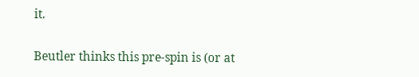it.

Beutler thinks this pre-spin is (or at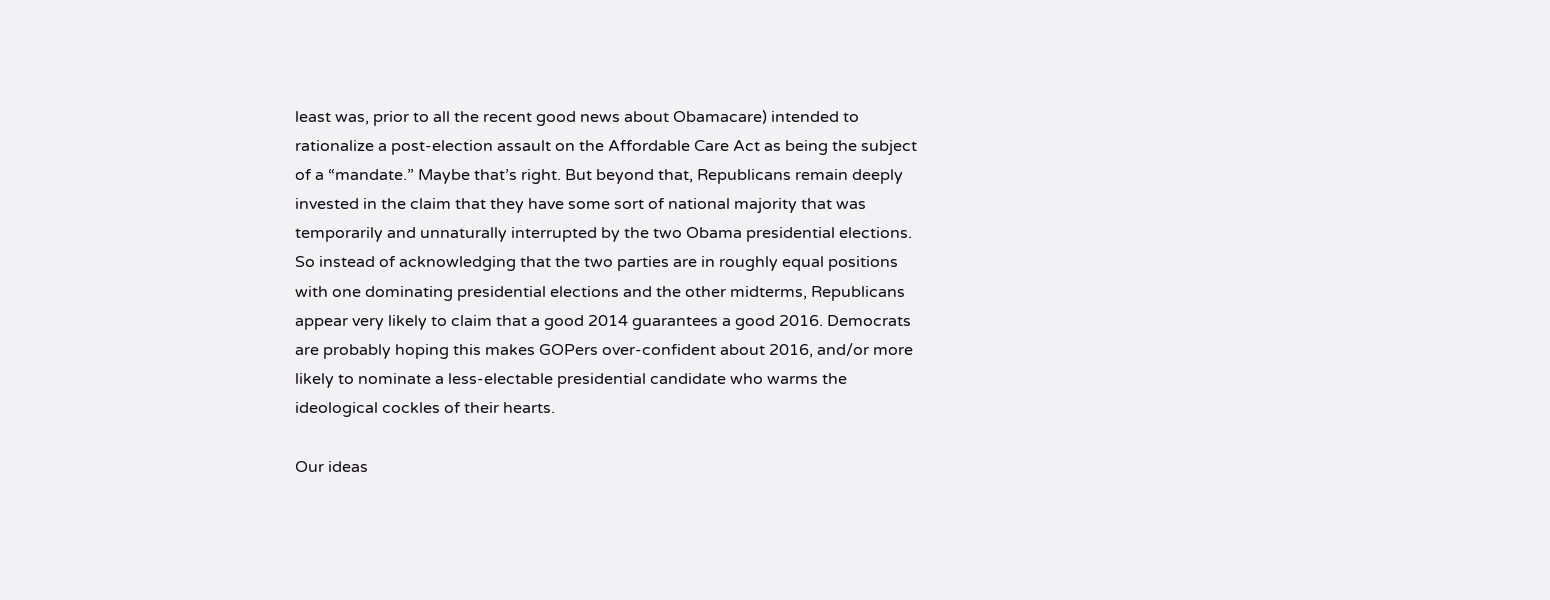least was, prior to all the recent good news about Obamacare) intended to rationalize a post-election assault on the Affordable Care Act as being the subject of a “mandate.” Maybe that’s right. But beyond that, Republicans remain deeply invested in the claim that they have some sort of national majority that was temporarily and unnaturally interrupted by the two Obama presidential elections. So instead of acknowledging that the two parties are in roughly equal positions with one dominating presidential elections and the other midterms, Republicans appear very likely to claim that a good 2014 guarantees a good 2016. Democrats are probably hoping this makes GOPers over-confident about 2016, and/or more likely to nominate a less-electable presidential candidate who warms the ideological cockles of their hearts.

Our ideas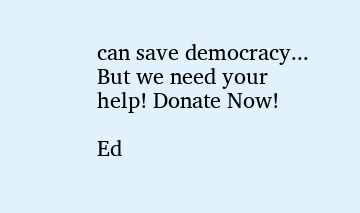can save democracy... But we need your help! Donate Now!

Ed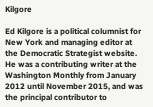Kilgore

Ed Kilgore is a political columnist for New York and managing editor at the Democratic Strategist website. He was a contributing writer at the Washington Monthly from January 2012 until November 2015, and was the principal contributor to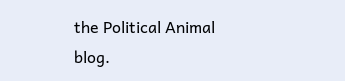the Political Animal blog.